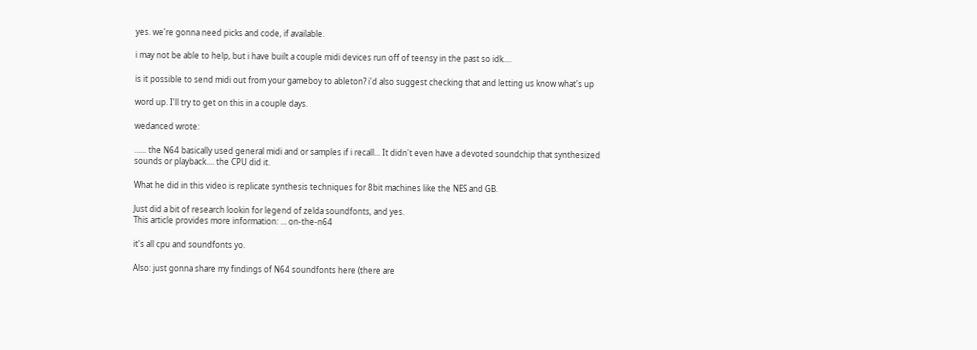yes. we're gonna need picks and code, if available.

i may not be able to help, but i have built a couple midi devices run off of teensy in the past so idk....

is it possible to send midi out from your gameboy to ableton? i'd also suggest checking that and letting us know what's up

word up. I'll try to get on this in a couple days.

wedanced wrote:

...... the N64 basically used general midi and or samples if i recall... It didn't even have a devoted soundchip that synthesized sounds or playback.... the CPU did it.

What he did in this video is replicate synthesis techniques for 8bit machines like the NES and GB.

Just did a bit of research lookin for legend of zelda soundfonts, and yes.
This article provides more information: … on-the-n64

it's all cpu and soundfonts yo.

Also: just gonna share my findings of N64 soundfonts here (there are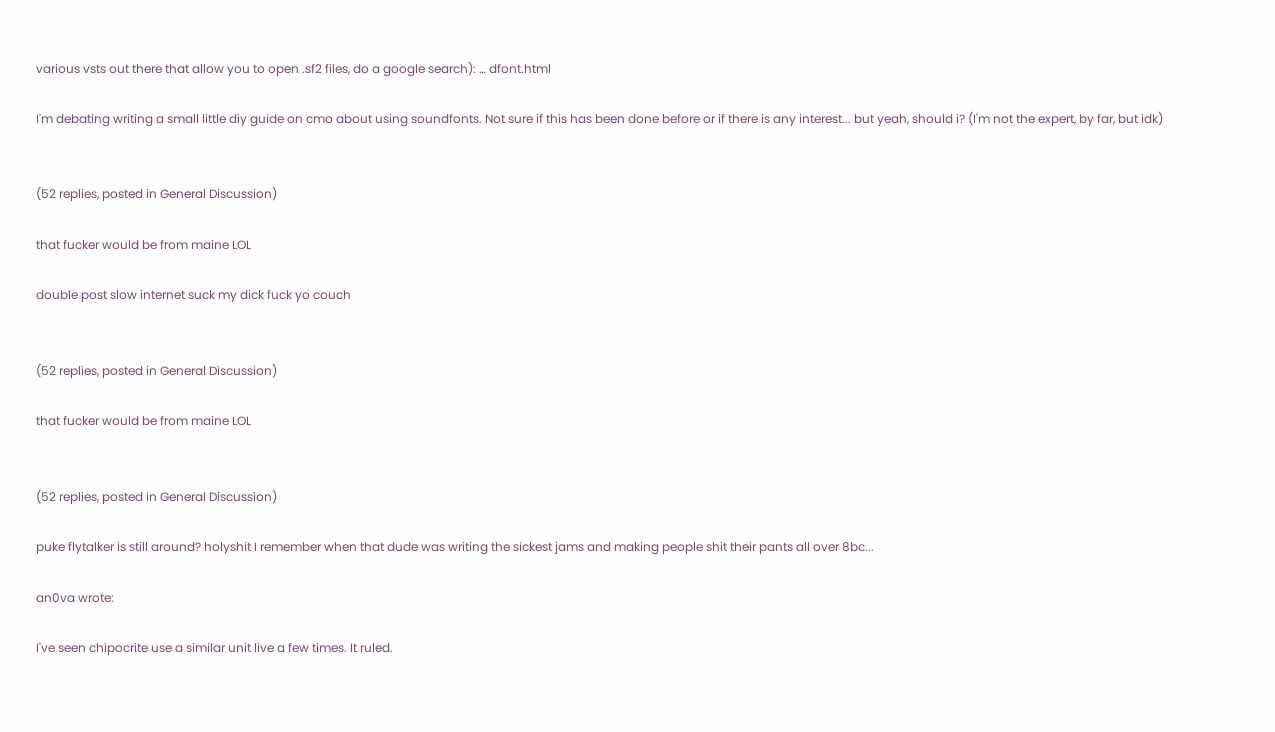various vsts out there that allow you to open .sf2 files, do a google search): … dfont.html

I'm debating writing a small little diy guide on cmo about using soundfonts. Not sure if this has been done before or if there is any interest... but yeah, should i? (I'm not the expert, by far, but idk)


(52 replies, posted in General Discussion)

that fucker would be from maine LOL

double post slow internet suck my dick fuck yo couch


(52 replies, posted in General Discussion)

that fucker would be from maine LOL


(52 replies, posted in General Discussion)

puke flytalker is still around? holyshit I remember when that dude was writing the sickest jams and making people shit their pants all over 8bc...

an0va wrote:

I've seen chipocrite use a similar unit live a few times. It ruled.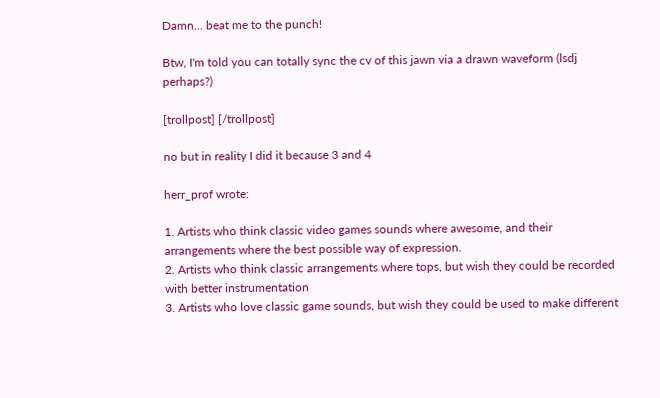Damn... beat me to the punch!

Btw, I'm told you can totally sync the cv of this jawn via a drawn waveform (lsdj perhaps?)

[trollpost] [/trollpost]

no but in reality I did it because 3 and 4

herr_prof wrote:

1. Artists who think classic video games sounds where awesome, and their arrangements where the best possible way of expression.
2. Artists who think classic arrangements where tops, but wish they could be recorded with better instrumentation
3. Artists who love classic game sounds, but wish they could be used to make different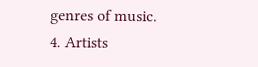genres of music.
4. Artists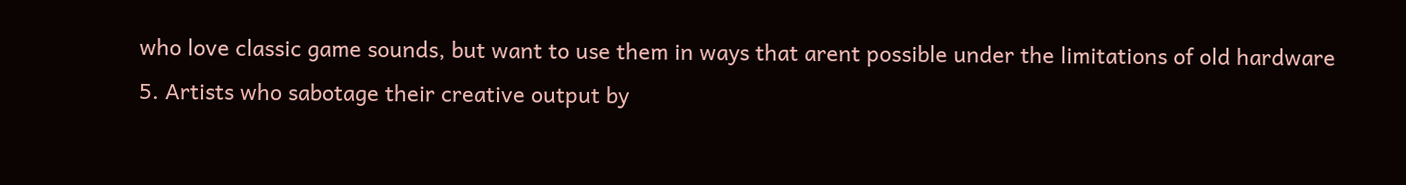who love classic game sounds, but want to use them in ways that arent possible under the limitations of old hardware
5. Artists who sabotage their creative output by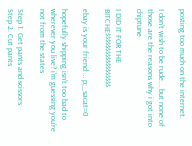posting too much on the internet.

I don't wish to be rude... but none of those are the reasons why i got into chiptune

I DID IT FOR THE BITCHE$$$$$$$$$$$$$$$$$$

ebay is your friend … p;_sacat=0

hopefully shipping isn't too bad to wherever you live? i'm guessing you're not from the states

Step 1. Get pants and scissors
Step 2. Cut pants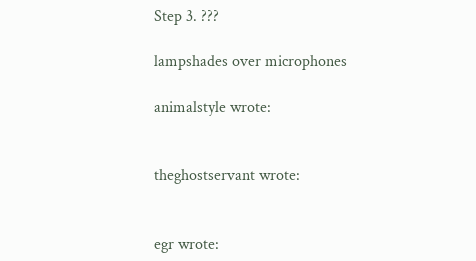Step 3. ???

lampshades over microphones

animalstyle wrote:


theghostservant wrote:


egr wrote: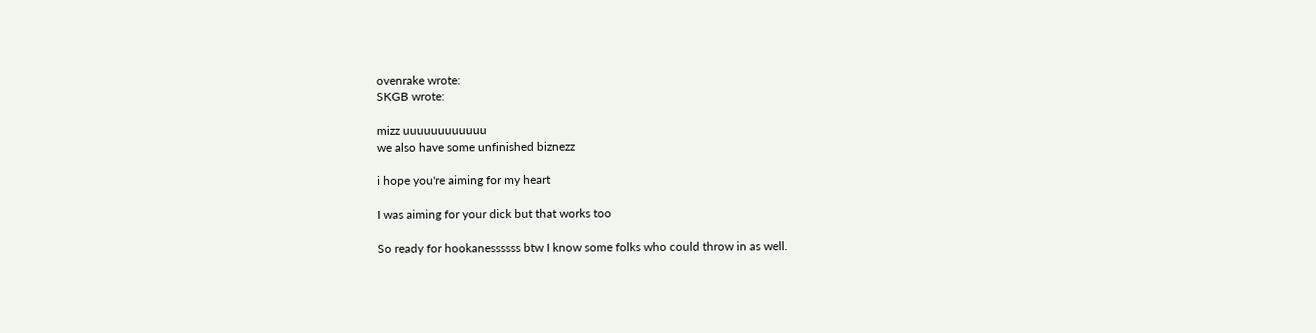ovenrake wrote:
SKGB wrote:

mizz uuuuuuuuuuuu
we also have some unfinished biznezz

i hope you're aiming for my heart

I was aiming for your dick but that works too

So ready for hookanessssss btw I know some folks who could throw in as well.